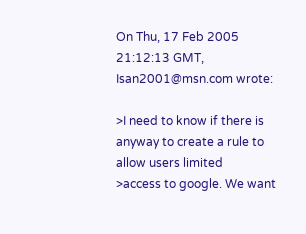On Thu, 17 Feb 2005 21:12:13 GMT, Isan2001@msn.com wrote:

>I need to know if there is anyway to create a rule to allow users limited
>access to google. We want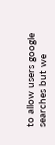to allow users google searches but we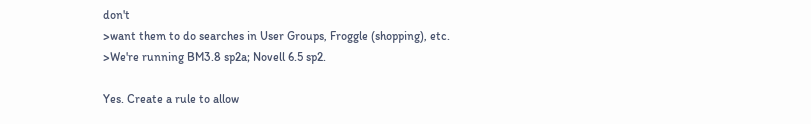don't
>want them to do searches in User Groups, Froggle (shopping), etc.
>We're running BM3.8 sp2a; Novell 6.5 sp2.

Yes. Create a rule to allow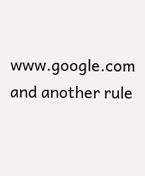www.google.com and another rule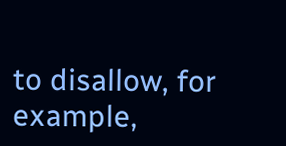to disallow, for
example,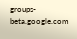groups-beta.google.com